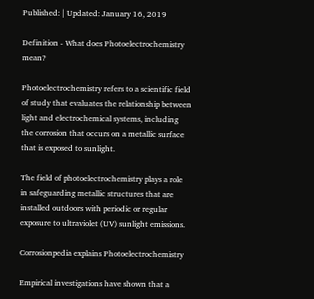Published: | Updated: January 16, 2019

Definition - What does Photoelectrochemistry mean?

Photoelectrochemistry refers to a scientific field of study that evaluates the relationship between light and electrochemical systems, including the corrosion that occurs on a metallic surface that is exposed to sunlight.

The field of photoelectrochemistry plays a role in safeguarding metallic structures that are installed outdoors with periodic or regular exposure to ultraviolet (UV) sunlight emissions.

Corrosionpedia explains Photoelectrochemistry

Empirical investigations have shown that a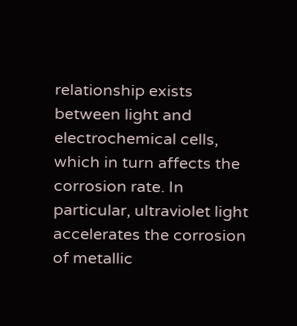relationship exists between light and electrochemical cells, which in turn affects the corrosion rate. In particular, ultraviolet light accelerates the corrosion of metallic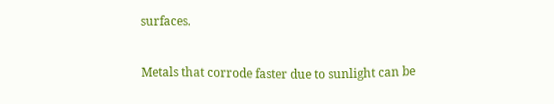surfaces.

Metals that corrode faster due to sunlight can be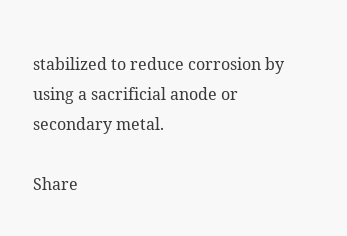stabilized to reduce corrosion by using a sacrificial anode or secondary metal.

Share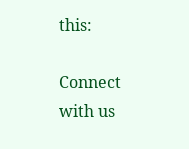this:

Connect with us